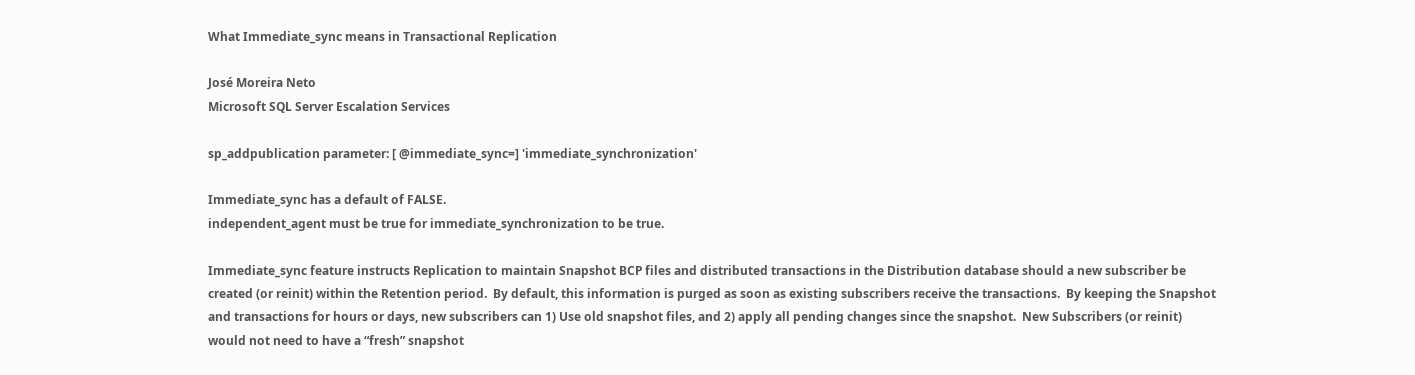What Immediate_sync means in Transactional Replication

José Moreira Neto
Microsoft SQL Server Escalation Services

sp_addpublication parameter: [ @immediate_sync=] 'immediate_synchronization'

Immediate_sync has a default of FALSE.
independent_agent must be true for immediate_synchronization to be true.

Immediate_sync feature instructs Replication to maintain Snapshot BCP files and distributed transactions in the Distribution database should a new subscriber be created (or reinit) within the Retention period.  By default, this information is purged as soon as existing subscribers receive the transactions.  By keeping the Snapshot and transactions for hours or days, new subscribers can 1) Use old snapshot files, and 2) apply all pending changes since the snapshot.  New Subscribers (or reinit) would not need to have a “fresh” snapshot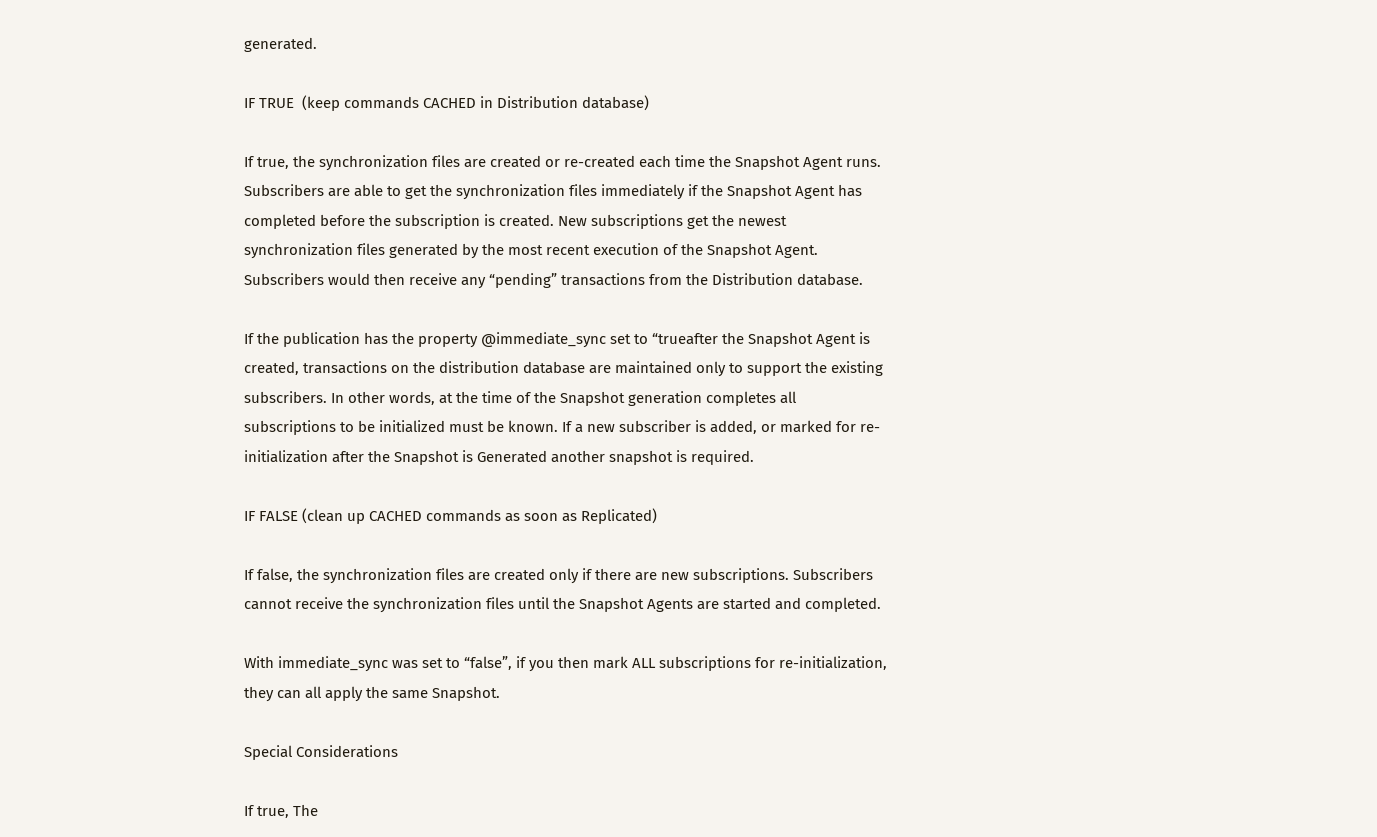generated.

IF TRUE  (keep commands CACHED in Distribution database)

If true, the synchronization files are created or re-created each time the Snapshot Agent runs. Subscribers are able to get the synchronization files immediately if the Snapshot Agent has completed before the subscription is created. New subscriptions get the newest synchronization files generated by the most recent execution of the Snapshot Agent.  Subscribers would then receive any “pending” transactions from the Distribution database.

If the publication has the property @immediate_sync set to “trueafter the Snapshot Agent is created, transactions on the distribution database are maintained only to support the existing subscribers. In other words, at the time of the Snapshot generation completes all subscriptions to be initialized must be known. If a new subscriber is added, or marked for re-initialization after the Snapshot is Generated another snapshot is required.

IF FALSE (clean up CACHED commands as soon as Replicated)

If false, the synchronization files are created only if there are new subscriptions. Subscribers cannot receive the synchronization files until the Snapshot Agents are started and completed.

With immediate_sync was set to “false”, if you then mark ALL subscriptions for re-initialization, they can all apply the same Snapshot.

Special Considerations

If true, The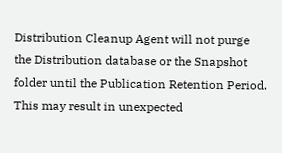Distribution Cleanup Agent will not purge the Distribution database or the Snapshot folder until the Publication Retention Period.  This may result in unexpected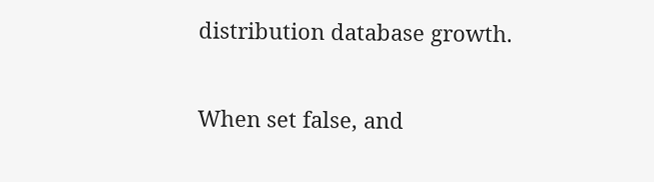distribution database growth.

When set false, and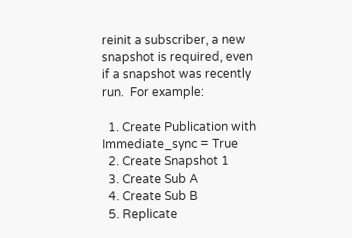reinit a subscriber, a new snapshot is required, even if a snapshot was recently run.  For example:

  1. Create Publication with Immediate_sync = True
  2. Create Snapshot 1
  3. Create Sub A
  4. Create Sub B
  5. Replicate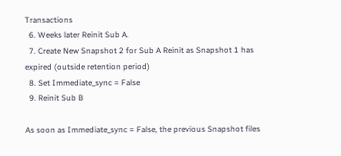Transactions
  6. Weeks later Reinit Sub A.
  7. Create New Snapshot 2 for Sub A Reinit as Snapshot 1 has expired (outside retention period)
  8. Set Immediate_sync = False
  9. Reinit Sub B

As soon as Immediate_sync = False, the previous Snapshot files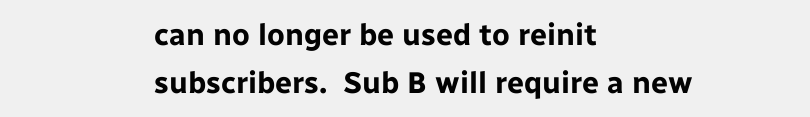can no longer be used to reinit subscribers.  Sub B will require a new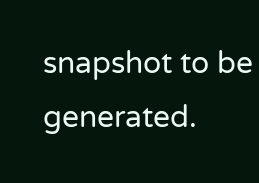snapshot to be generated.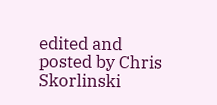edited and posted by Chris Skorlinski